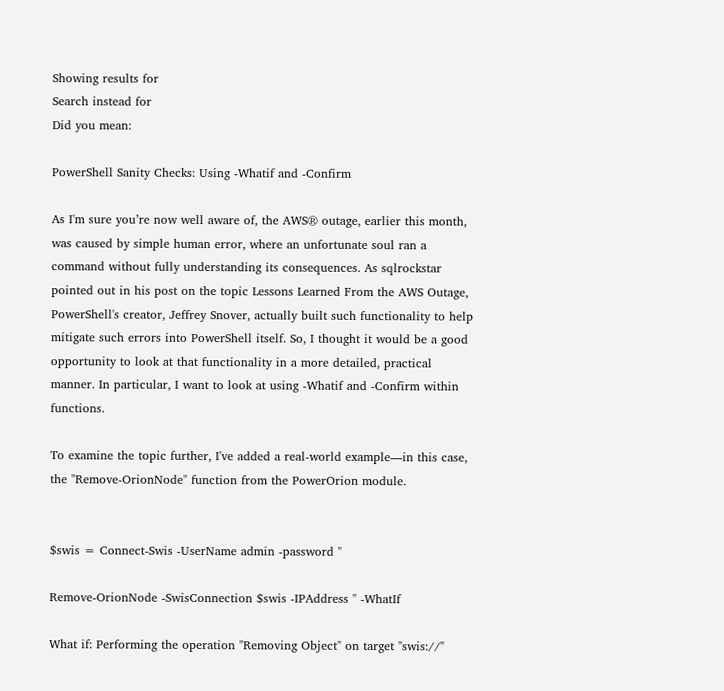Showing results for
Search instead for
Did you mean:

PowerShell Sanity Checks: Using -Whatif and -Confirm

As I'm sure you’re now well aware of, the AWS® outage, earlier this month, was caused by simple human error, where an unfortunate soul ran a command without fully understanding its consequences. As sqlrockstar pointed out in his post on the topic Lessons Learned From the AWS Outage, PowerShell's creator, Jeffrey Snover, actually built such functionality to help mitigate such errors into PowerShell itself. So, I thought it would be a good opportunity to look at that functionality in a more detailed, practical manner. In particular, I want to look at using -Whatif and -Confirm within functions.

To examine the topic further, I've added a real-world example—in this case, the "Remove-OrionNode" function from the PowerOrion module.


$swis = Connect-Swis -UserName admin -password ''

Remove-OrionNode -SwisConnection $swis -IPAddress '' -WhatIf

What if: Performing the operation "Removing Object" on target "swis://"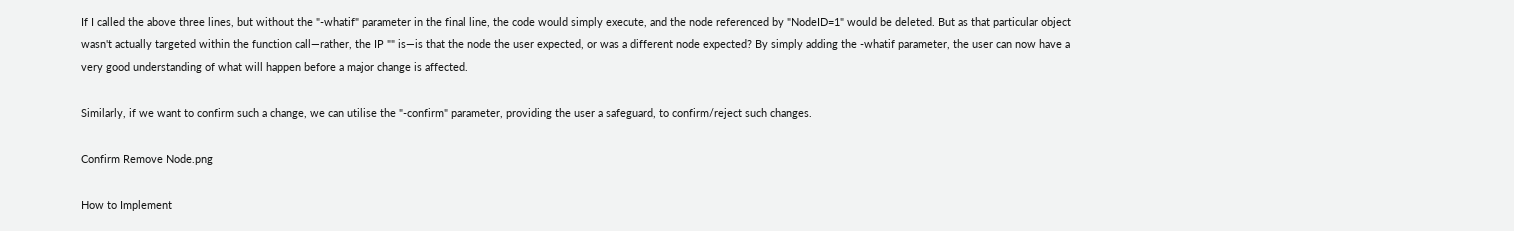If I called the above three lines, but without the "-whatif" parameter in the final line, the code would simply execute, and the node referenced by "NodeID=1" would be deleted. But as that particular object wasn't actually targeted within the function call—rather, the IP "" is—is that the node the user expected, or was a different node expected? By simply adding the -whatif parameter, the user can now have a very good understanding of what will happen before a major change is affected.

Similarly, if we want to confirm such a change, we can utilise the "-confirm" parameter, providing the user a safeguard, to confirm/reject such changes.

Confirm Remove Node.png

How to Implement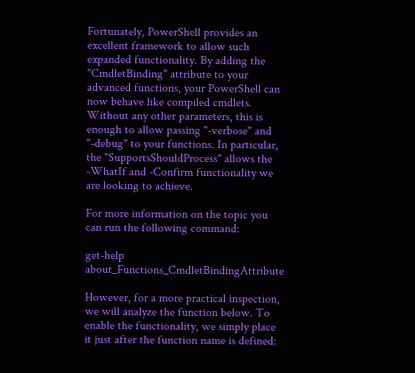Fortunately, PowerShell provides an excellent framework to allow such expanded functionality. By adding the "CmdletBinding" attribute to your advanced functions, your PowerShell can now behave like compiled cmdlets. Without any other parameters, this is enough to allow passing "-verbose" and "-debug" to your functions. In particular, the "SupportsShouldProcess" allows the -WhatIf and -Confirm functionality we are looking to achieve.

For more information on the topic you can run the following command:

get-help about_Functions_CmdletBindingAttribute

However, for a more practical inspection, we will analyze the function below. To enable the functionality, we simply place it just after the function name is defined: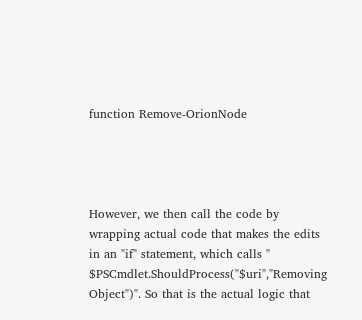function Remove-OrionNode




However, we then call the code by wrapping actual code that makes the edits in an "if" statement, which calls " $PSCmdlet.ShouldProcess("$uri","Removing Object")". So that is the actual logic that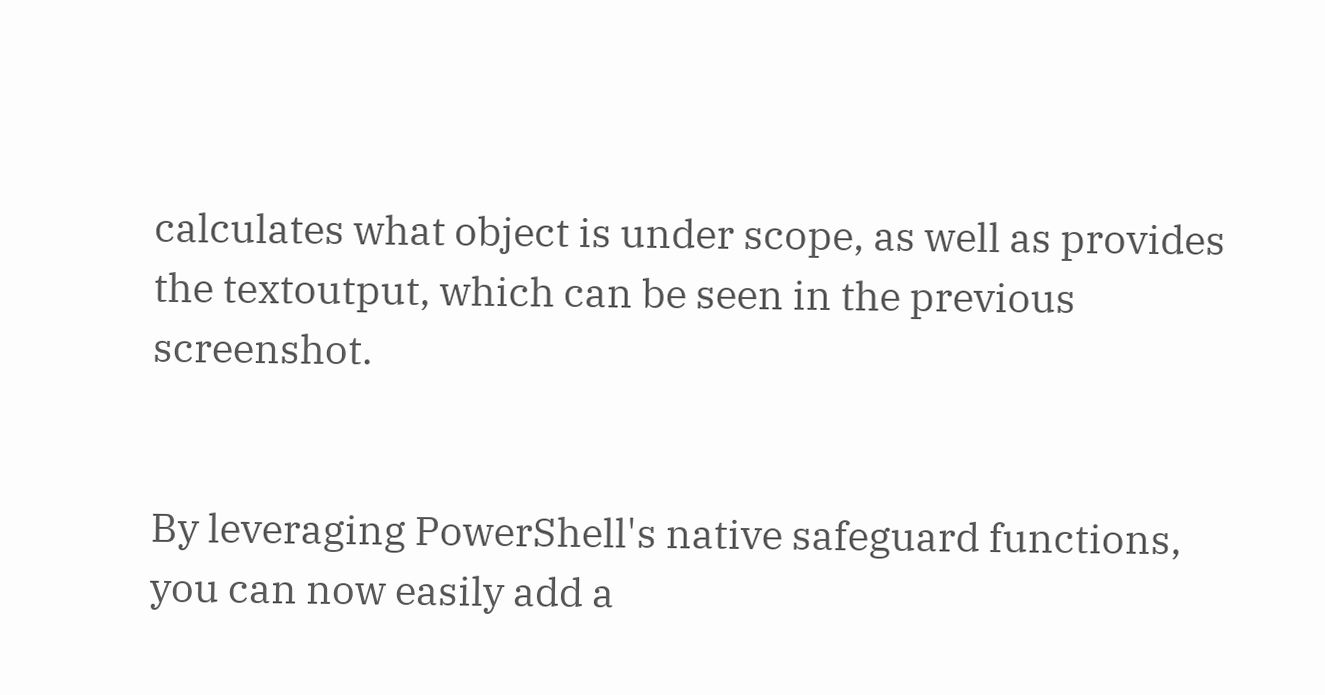calculates what object is under scope, as well as provides the textoutput, which can be seen in the previous screenshot.


By leveraging PowerShell's native safeguard functions, you can now easily add a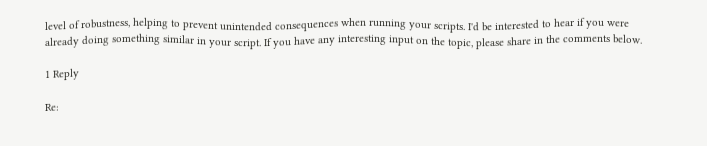level of robustness, helping to prevent unintended consequences when running your scripts. I'd be interested to hear if you were already doing something similar in your script. If you have any interesting input on the topic, please share in the comments below.

1 Reply

Re: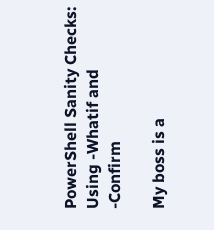PowerShell Sanity Checks: Using -Whatif and -Confirm

My boss is a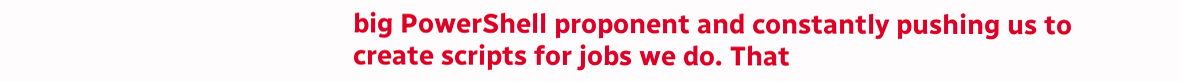big PowerShell proponent and constantly pushing us to create scripts for jobs we do. That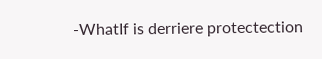-WhatIf is derriere protectection